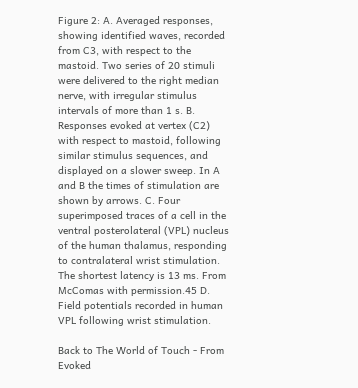Figure 2: A. Averaged responses, showing identified waves, recorded from C3, with respect to the mastoid. Two series of 20 stimuli were delivered to the right median nerve, with irregular stimulus intervals of more than 1 s. B. Responses evoked at vertex (C2) with respect to mastoid, following similar stimulus sequences, and displayed on a slower sweep. In A and B the times of stimulation are shown by arrows. C. Four superimposed traces of a cell in the ventral posterolateral (VPL) nucleus of the human thalamus, responding to contralateral wrist stimulation. The shortest latency is 13 ms. From McComas with permission.45 D. Field potentials recorded in human VPL following wrist stimulation.

Back to The World of Touch - From Evoked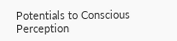Potentials to Conscious Perception